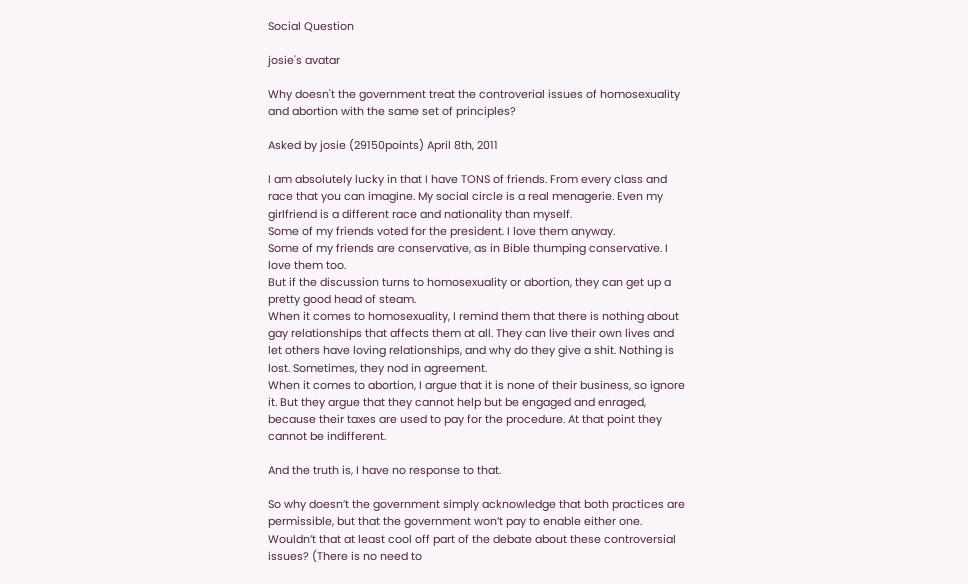Social Question

josie's avatar

Why doesn't the government treat the controverial issues of homosexuality and abortion with the same set of principles?

Asked by josie (29150points) April 8th, 2011

I am absolutely lucky in that I have TONS of friends. From every class and race that you can imagine. My social circle is a real menagerie. Even my girlfriend is a different race and nationality than myself.
Some of my friends voted for the president. I love them anyway.
Some of my friends are conservative, as in Bible thumping conservative. I love them too.
But if the discussion turns to homosexuality or abortion, they can get up a pretty good head of steam.
When it comes to homosexuality, I remind them that there is nothing about gay relationships that affects them at all. They can live their own lives and let others have loving relationships, and why do they give a shit. Nothing is lost. Sometimes, they nod in agreement.
When it comes to abortion, I argue that it is none of their business, so ignore it. But they argue that they cannot help but be engaged and enraged, because their taxes are used to pay for the procedure. At that point they cannot be indifferent.

And the truth is, I have no response to that.

So why doesn’t the government simply acknowledge that both practices are permissible, but that the government won’t pay to enable either one.
Wouldn’t that at least cool off part of the debate about these controversial issues? (There is no need to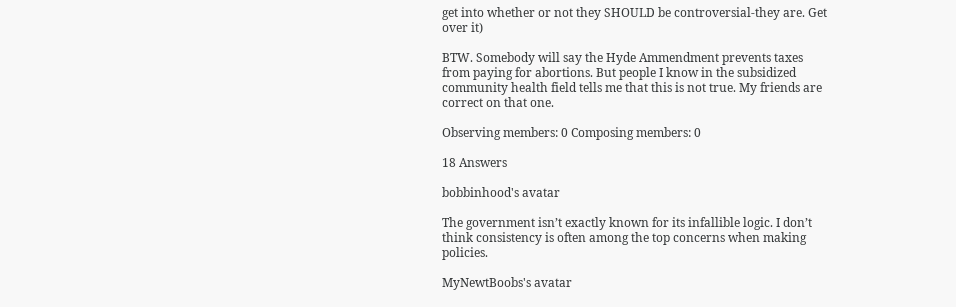get into whether or not they SHOULD be controversial-they are. Get over it)

BTW. Somebody will say the Hyde Ammendment prevents taxes from paying for abortions. But people I know in the subsidized community health field tells me that this is not true. My friends are correct on that one.

Observing members: 0 Composing members: 0

18 Answers

bobbinhood's avatar

The government isn’t exactly known for its infallible logic. I don’t think consistency is often among the top concerns when making policies.

MyNewtBoobs's avatar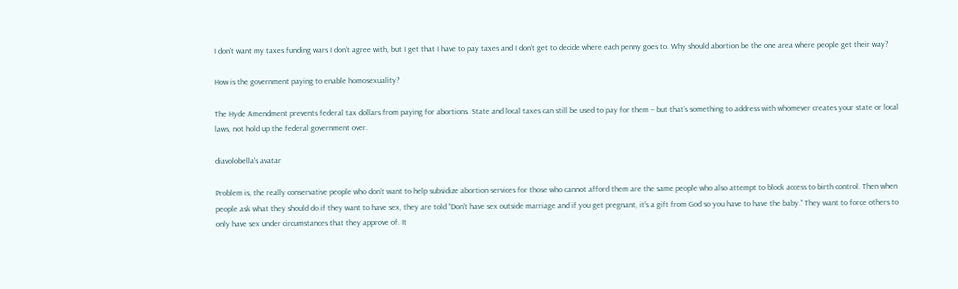I don’t want my taxes funding wars I don’t agree with, but I get that I have to pay taxes and I don’t get to decide where each penny goes to. Why should abortion be the one area where people get their way?

How is the government paying to enable homosexuality?

The Hyde Amendment prevents federal tax dollars from paying for abortions. State and local taxes can still be used to pay for them – but that’s something to address with whomever creates your state or local laws, not hold up the federal government over.

diavolobella's avatar

Problem is, the really conservative people who don’t want to help subsidize abortion services for those who cannot afford them are the same people who also attempt to block access to birth control. Then when people ask what they should do if they want to have sex, they are told “Don’t have sex outside marriage and if you get pregnant, it’s a gift from God so you have to have the baby.” They want to force others to only have sex under circumstances that they approve of. It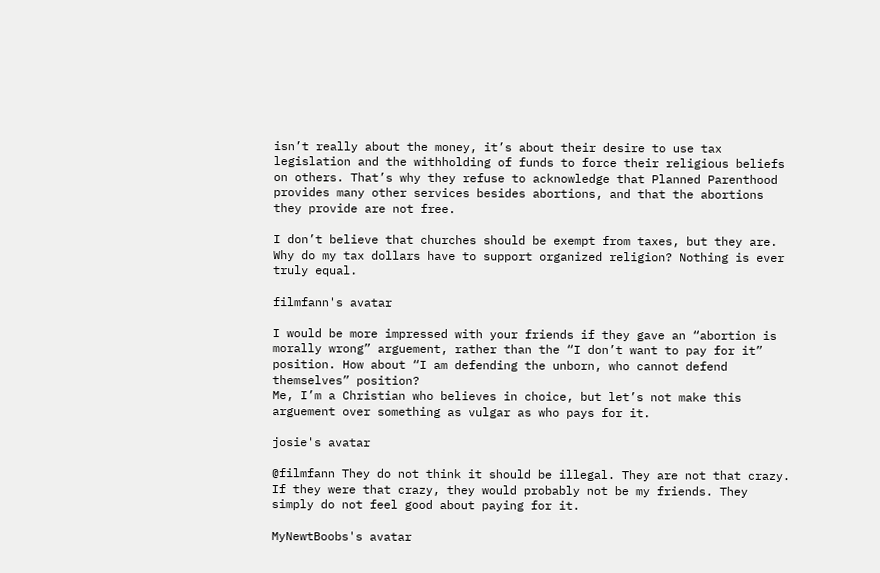isn’t really about the money, it’s about their desire to use tax legislation and the withholding of funds to force their religious beliefs on others. That’s why they refuse to acknowledge that Planned Parenthood provides many other services besides abortions, and that the abortions they provide are not free.

I don’t believe that churches should be exempt from taxes, but they are. Why do my tax dollars have to support organized religion? Nothing is ever truly equal.

filmfann's avatar

I would be more impressed with your friends if they gave an “abortion is morally wrong” arguement, rather than the “I don’t want to pay for it” position. How about “I am defending the unborn, who cannot defend themselves” position?
Me, I’m a Christian who believes in choice, but let’s not make this arguement over something as vulgar as who pays for it.

josie's avatar

@filmfann They do not think it should be illegal. They are not that crazy. If they were that crazy, they would probably not be my friends. They simply do not feel good about paying for it.

MyNewtBoobs's avatar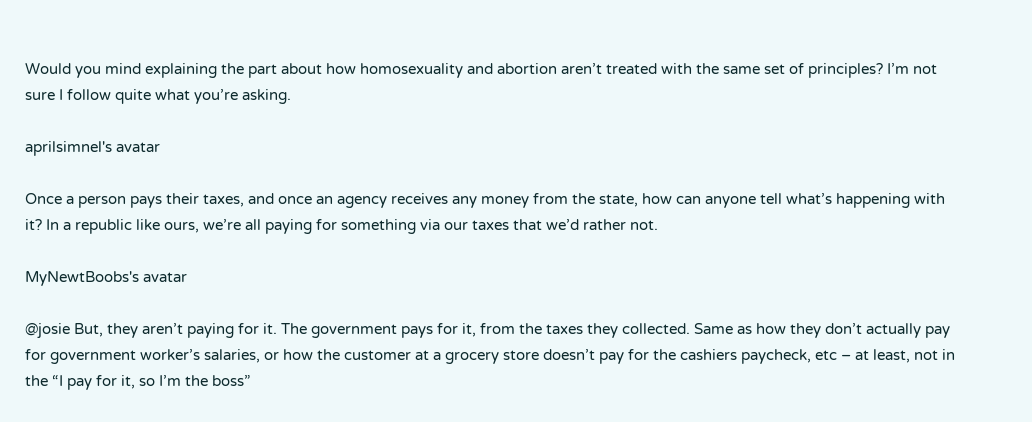Would you mind explaining the part about how homosexuality and abortion aren’t treated with the same set of principles? I’m not sure I follow quite what you’re asking.

aprilsimnel's avatar

Once a person pays their taxes, and once an agency receives any money from the state, how can anyone tell what’s happening with it? In a republic like ours, we’re all paying for something via our taxes that we’d rather not.

MyNewtBoobs's avatar

@josie But, they aren’t paying for it. The government pays for it, from the taxes they collected. Same as how they don’t actually pay for government worker’s salaries, or how the customer at a grocery store doesn’t pay for the cashiers paycheck, etc – at least, not in the “I pay for it, so I’m the boss”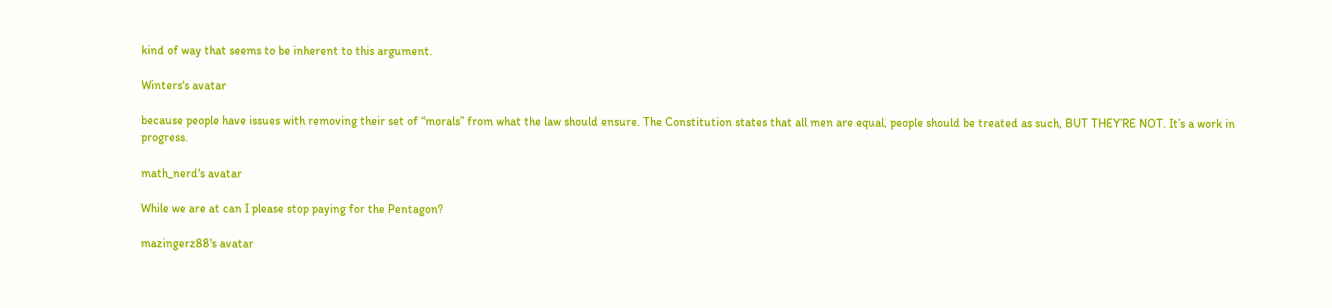kind of way that seems to be inherent to this argument.

Winters's avatar

because people have issues with removing their set of “morals” from what the law should ensure. The Constitution states that all men are equal, people should be treated as such, BUT THEY’RE NOT. It’s a work in progress.

math_nerd's avatar

While we are at can I please stop paying for the Pentagon?

mazingerz88's avatar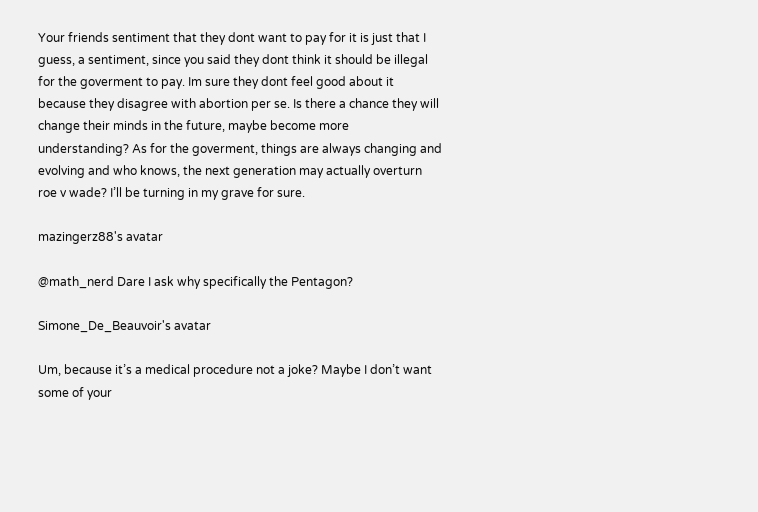Your friends sentiment that they dont want to pay for it is just that I guess, a sentiment, since you said they dont think it should be illegal for the goverment to pay. Im sure they dont feel good about it because they disagree with abortion per se. Is there a chance they will change their minds in the future, maybe become more understanding? As for the goverment, things are always changing and evolving and who knows, the next generation may actually overturn roe v wade? I’ll be turning in my grave for sure.

mazingerz88's avatar

@math_nerd Dare I ask why specifically the Pentagon?

Simone_De_Beauvoir's avatar

Um, because it’s a medical procedure not a joke? Maybe I don’t want some of your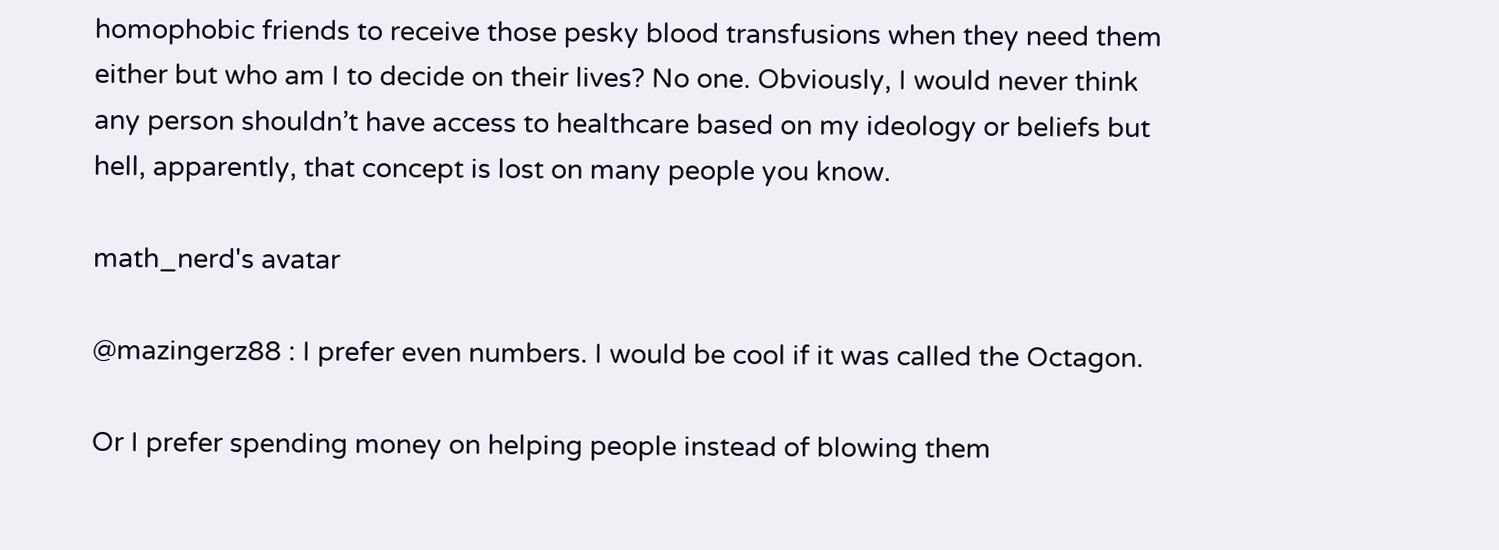homophobic friends to receive those pesky blood transfusions when they need them either but who am I to decide on their lives? No one. Obviously, I would never think any person shouldn’t have access to healthcare based on my ideology or beliefs but hell, apparently, that concept is lost on many people you know.

math_nerd's avatar

@mazingerz88 : I prefer even numbers. I would be cool if it was called the Octagon.

Or I prefer spending money on helping people instead of blowing them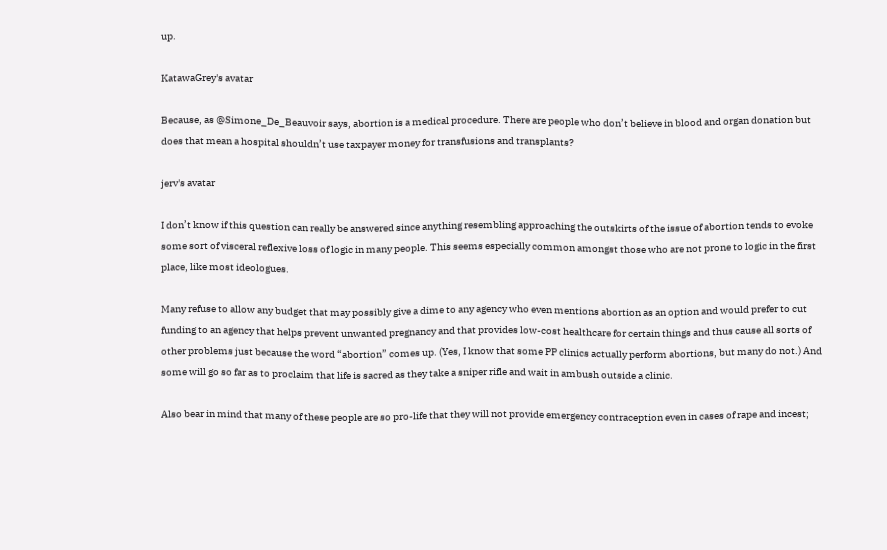up.

KatawaGrey's avatar

Because, as @Simone_De_Beauvoir says, abortion is a medical procedure. There are people who don’t believe in blood and organ donation but does that mean a hospital shouldn’t use taxpayer money for transfusions and transplants?

jerv's avatar

I don’t know if this question can really be answered since anything resembling approaching the outskirts of the issue of abortion tends to evoke some sort of visceral reflexive loss of logic in many people. This seems especially common amongst those who are not prone to logic in the first place, like most ideologues.

Many refuse to allow any budget that may possibly give a dime to any agency who even mentions abortion as an option and would prefer to cut funding to an agency that helps prevent unwanted pregnancy and that provides low-cost healthcare for certain things and thus cause all sorts of other problems just because the word “abortion” comes up. (Yes, I know that some PP clinics actually perform abortions, but many do not.) And some will go so far as to proclaim that life is sacred as they take a sniper rifle and wait in ambush outside a clinic.

Also bear in mind that many of these people are so pro-life that they will not provide emergency contraception even in cases of rape and incest;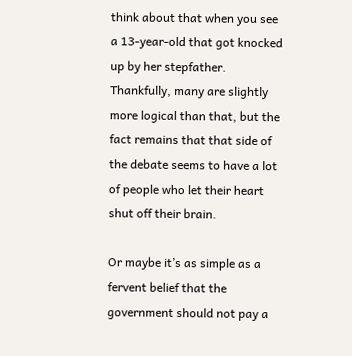think about that when you see a 13-year-old that got knocked up by her stepfather. Thankfully, many are slightly more logical than that, but the fact remains that that side of the debate seems to have a lot of people who let their heart shut off their brain.

Or maybe it’s as simple as a fervent belief that the government should not pay a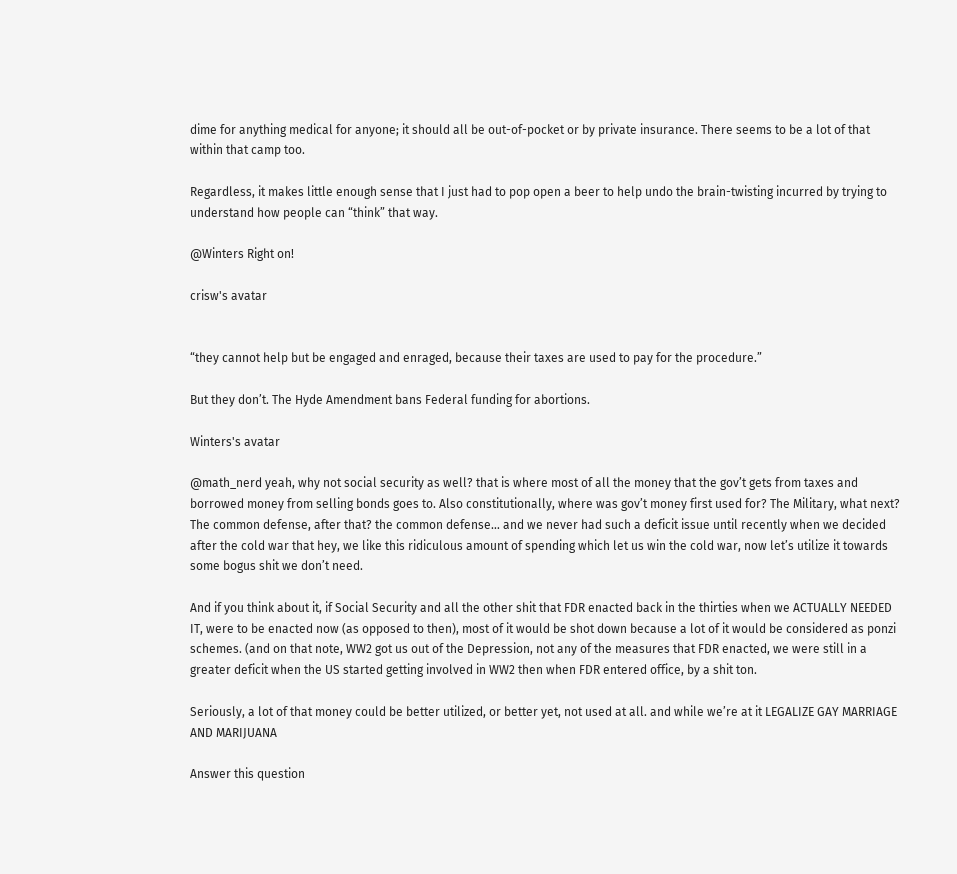dime for anything medical for anyone; it should all be out-of-pocket or by private insurance. There seems to be a lot of that within that camp too.

Regardless, it makes little enough sense that I just had to pop open a beer to help undo the brain-twisting incurred by trying to understand how people can “think” that way.

@Winters Right on!

crisw's avatar


“they cannot help but be engaged and enraged, because their taxes are used to pay for the procedure.”

But they don’t. The Hyde Amendment bans Federal funding for abortions.

Winters's avatar

@math_nerd yeah, why not social security as well? that is where most of all the money that the gov’t gets from taxes and borrowed money from selling bonds goes to. Also constitutionally, where was gov’t money first used for? The Military, what next? The common defense, after that? the common defense… and we never had such a deficit issue until recently when we decided after the cold war that hey, we like this ridiculous amount of spending which let us win the cold war, now let’s utilize it towards some bogus shit we don’t need.

And if you think about it, if Social Security and all the other shit that FDR enacted back in the thirties when we ACTUALLY NEEDED IT, were to be enacted now (as opposed to then), most of it would be shot down because a lot of it would be considered as ponzi schemes. (and on that note, WW2 got us out of the Depression, not any of the measures that FDR enacted, we were still in a greater deficit when the US started getting involved in WW2 then when FDR entered office, by a shit ton.

Seriously, a lot of that money could be better utilized, or better yet, not used at all. and while we’re at it LEGALIZE GAY MARRIAGE AND MARIJUANA

Answer this question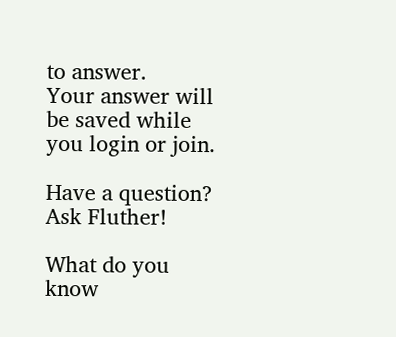to answer.
Your answer will be saved while you login or join.

Have a question? Ask Fluther!

What do you know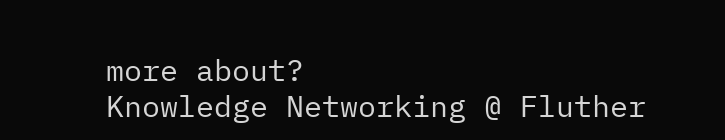more about?
Knowledge Networking @ Fluther